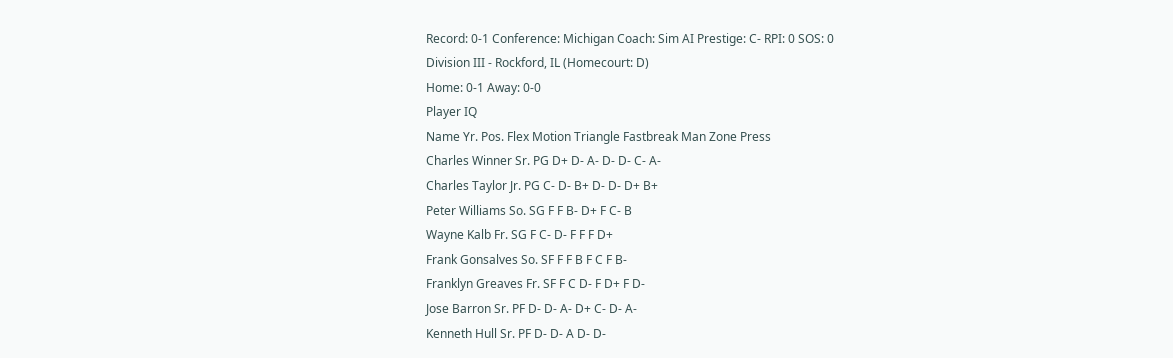Record: 0-1 Conference: Michigan Coach: Sim AI Prestige: C- RPI: 0 SOS: 0
Division III - Rockford, IL (Homecourt: D)
Home: 0-1 Away: 0-0
Player IQ
Name Yr. Pos. Flex Motion Triangle Fastbreak Man Zone Press
Charles Winner Sr. PG D+ D- A- D- D- C- A-
Charles Taylor Jr. PG C- D- B+ D- D- D+ B+
Peter Williams So. SG F F B- D+ F C- B
Wayne Kalb Fr. SG F C- D- F F F D+
Frank Gonsalves So. SF F F B F C F B-
Franklyn Greaves Fr. SF F C D- F D+ F D-
Jose Barron Sr. PF D- D- A- D+ C- D- A-
Kenneth Hull Sr. PF D- D- A D- D-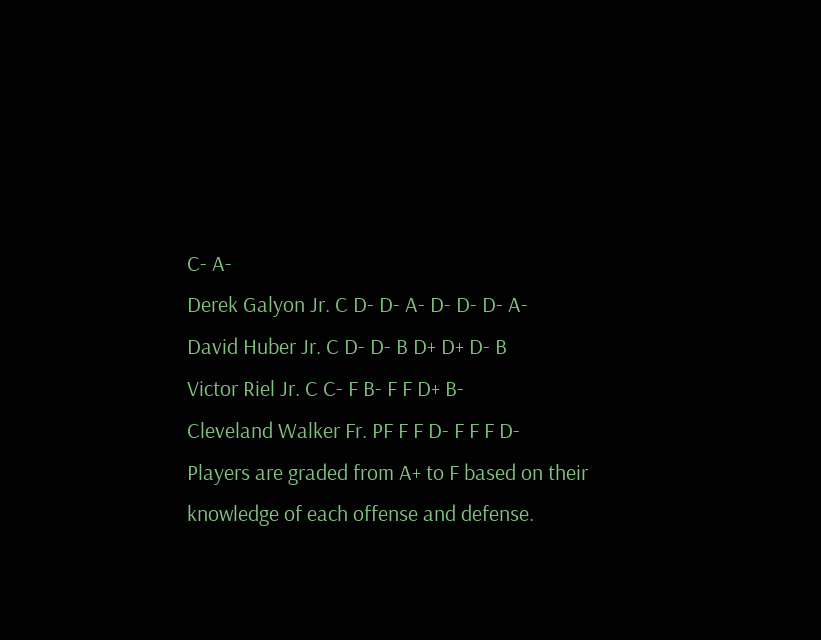C- A-
Derek Galyon Jr. C D- D- A- D- D- D- A-
David Huber Jr. C D- D- B D+ D+ D- B
Victor Riel Jr. C C- F B- F F D+ B-
Cleveland Walker Fr. PF F F D- F F F D-
Players are graded from A+ to F based on their knowledge of each offense and defense.